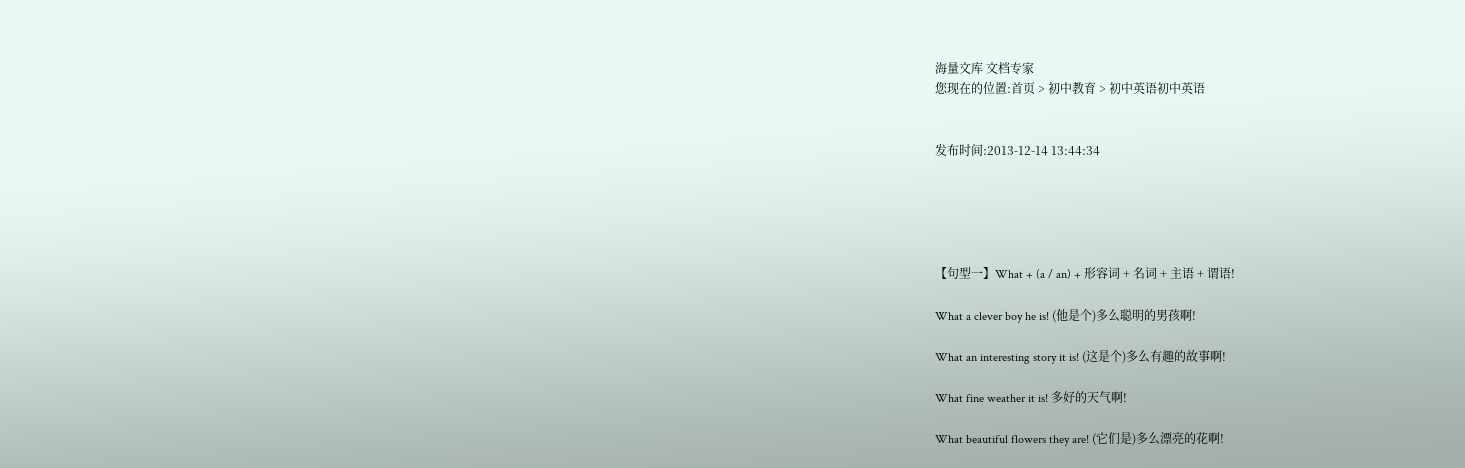海量文库 文档专家
您现在的位置:首页 > 初中教育 > 初中英语初中英语


发布时间:2013-12-14 13:44:34





【句型一】What + (a / an) + 形容词 + 名词 + 主语 + 谓语!

What a clever boy he is! (他是个)多么聪明的男孩啊!

What an interesting story it is! (这是个)多么有趣的故事啊!

What fine weather it is! 多好的天气啊!

What beautiful flowers they are! (它们是)多么漂亮的花啊!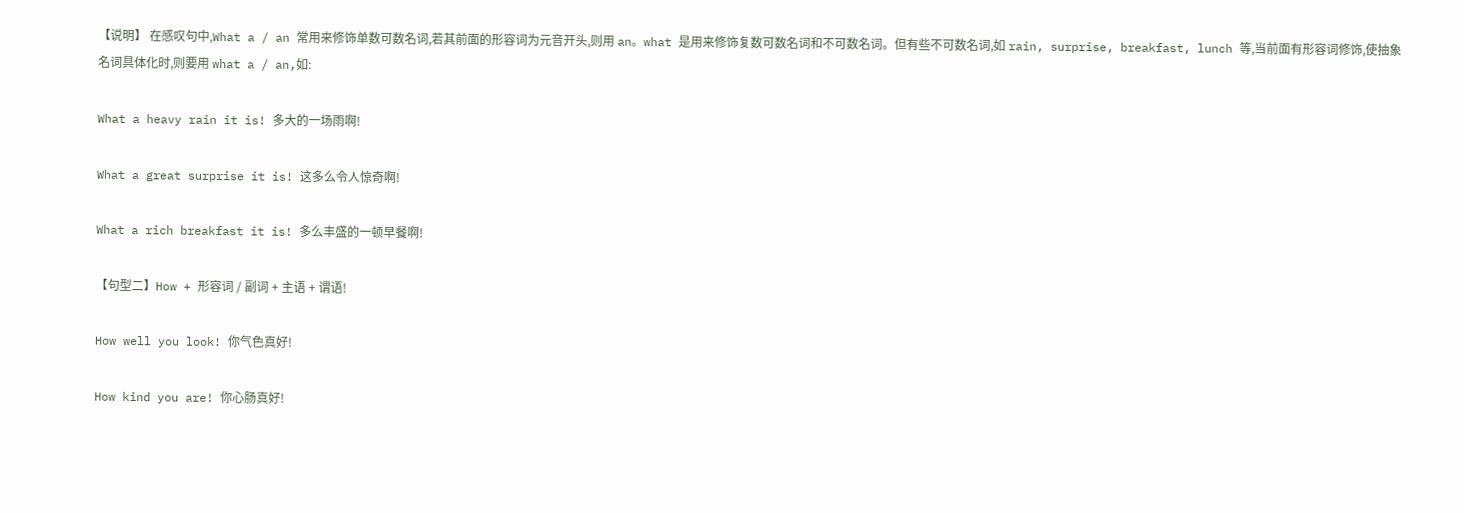【说明】 在感叹句中,What a / an 常用来修饰单数可数名词,若其前面的形容词为元音开头,则用 an。what 是用来修饰复数可数名词和不可数名词。但有些不可数名词,如 rain, surprise, breakfast, lunch 等,当前面有形容词修饰,使抽象名词具体化时,则要用 what a / an,如:

What a heavy rain it is! 多大的一场雨啊!

What a great surprise it is! 这多么令人惊奇啊!

What a rich breakfast it is! 多么丰盛的一顿早餐啊!

【句型二】How + 形容词 / 副词 + 主语 + 谓语!

How well you look! 你气色真好!

How kind you are! 你心肠真好!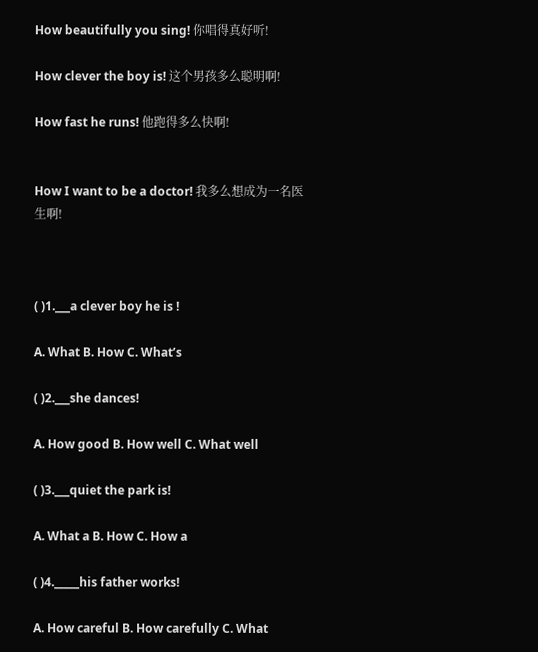How beautifully you sing! 你唱得真好听!

How clever the boy is! 这个男孩多么聪明啊!

How fast he runs! 他跑得多么快啊!


How I want to be a doctor! 我多么想成为一名医生啊!



( )1.___a clever boy he is !

A. What B. How C. What’s

( )2.___she dances!

A. How good B. How well C. What well

( )3.___quiet the park is!

A. What a B. How C. How a

( )4._____his father works!

A. How careful B. How carefully C. What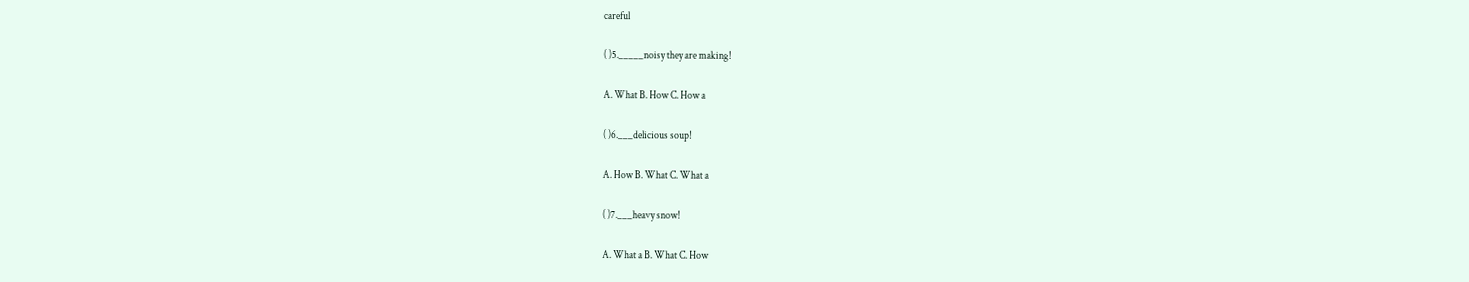careful

( )5._____noisy they are making!

A. What B. How C. How a

( )6.___delicious soup!

A. How B. What C. What a

( )7.___heavy snow!

A. What a B. What C. How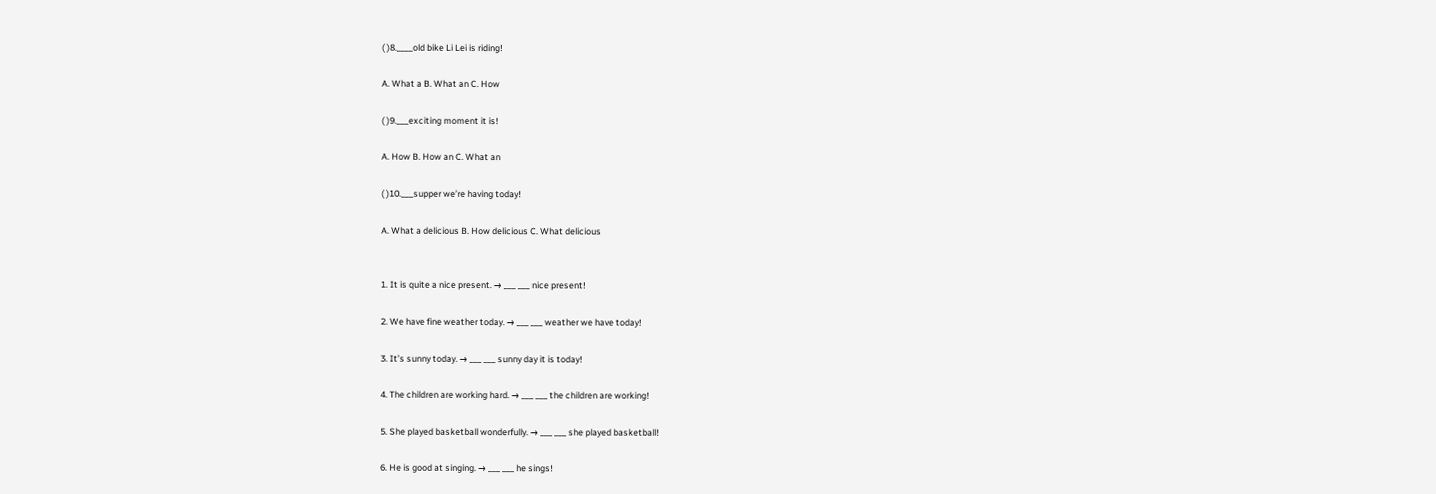( )8.____old bike Li Lei is riding!

A. What a B. What an C. How

( )9.___exciting moment it is!

A. How B. How an C. What an

( )10.___supper we’re having today!

A. What a delicious B. How delicious C. What delicious


1. It is quite a nice present. → ___ ___ nice present!

2. We have fine weather today. → ___ ___ weather we have today!

3. It’s sunny today. → ___ ___ sunny day it is today!

4. The children are working hard. → ___ ___ the children are working!

5. She played basketball wonderfully. → ___ ___ she played basketball!

6. He is good at singing. → ___ ___ he sings!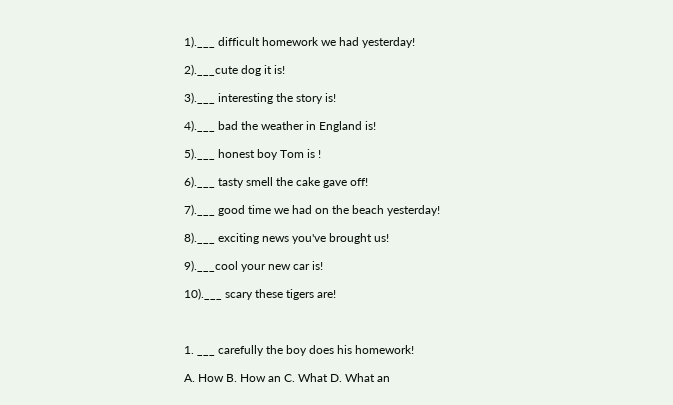1).___ difficult homework we had yesterday!

2).___cute dog it is!

3).___ interesting the story is!

4).___ bad the weather in England is!

5).___ honest boy Tom is !

6).___ tasty smell the cake gave off!

7).___ good time we had on the beach yesterday!

8).___ exciting news you've brought us!

9).___cool your new car is!

10).___ scary these tigers are!



1. ___ carefully the boy does his homework!

A. How B. How an C. What D. What an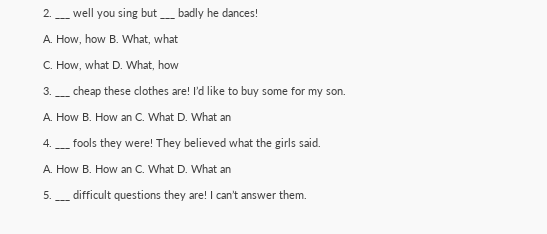2. ___ well you sing but ___ badly he dances!

A. How, how B. What, what

C. How, what D. What, how

3. ___ cheap these clothes are! I’d like to buy some for my son.

A. How B. How an C. What D. What an

4. ___ fools they were! They believed what the girls said.

A. How B. How an C. What D. What an

5. ___ difficult questions they are! I can’t answer them.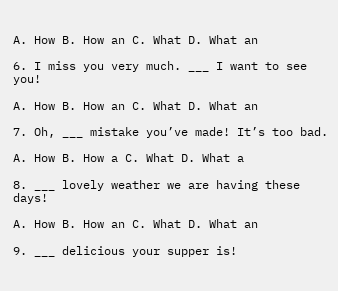A. How B. How an C. What D. What an

6. I miss you very much. ___ I want to see you!

A. How B. How an C. What D. What an

7. Oh, ___ mistake you’ve made! It’s too bad.

A. How B. How a C. What D. What a

8. ___ lovely weather we are having these days!

A. How B. How an C. What D. What an

9. ___ delicious your supper is!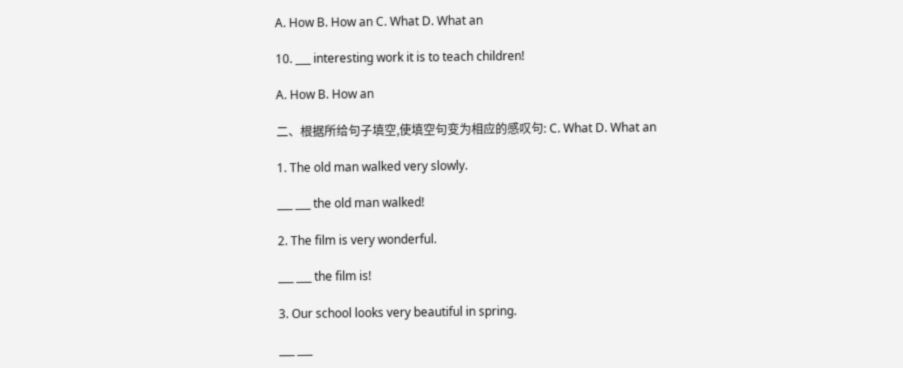A. How B. How an C. What D. What an

10. ___ interesting work it is to teach children!

A. How B. How an

二、根据所给句子填空,使填空句变为相应的感叹句: C. What D. What an

1. The old man walked very slowly.

___ ___ the old man walked!

2. The film is very wonderful.

___ ___ the film is!

3. Our school looks very beautiful in spring.

___ ___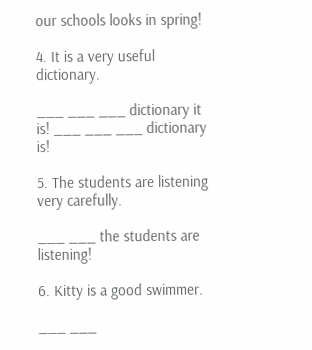our schools looks in spring!

4. It is a very useful dictionary.

___ ___ ___ dictionary it is! ___ ___ ___ dictionary is!

5. The students are listening very carefully.

___ ___ the students are listening!

6. Kitty is a good swimmer.

___ ___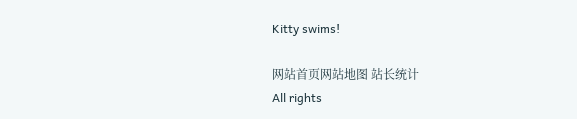Kitty swims!

网站首页网站地图 站长统计
All rights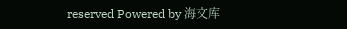reserved Powered by 海文库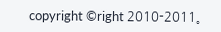copyright ©right 2010-2011。